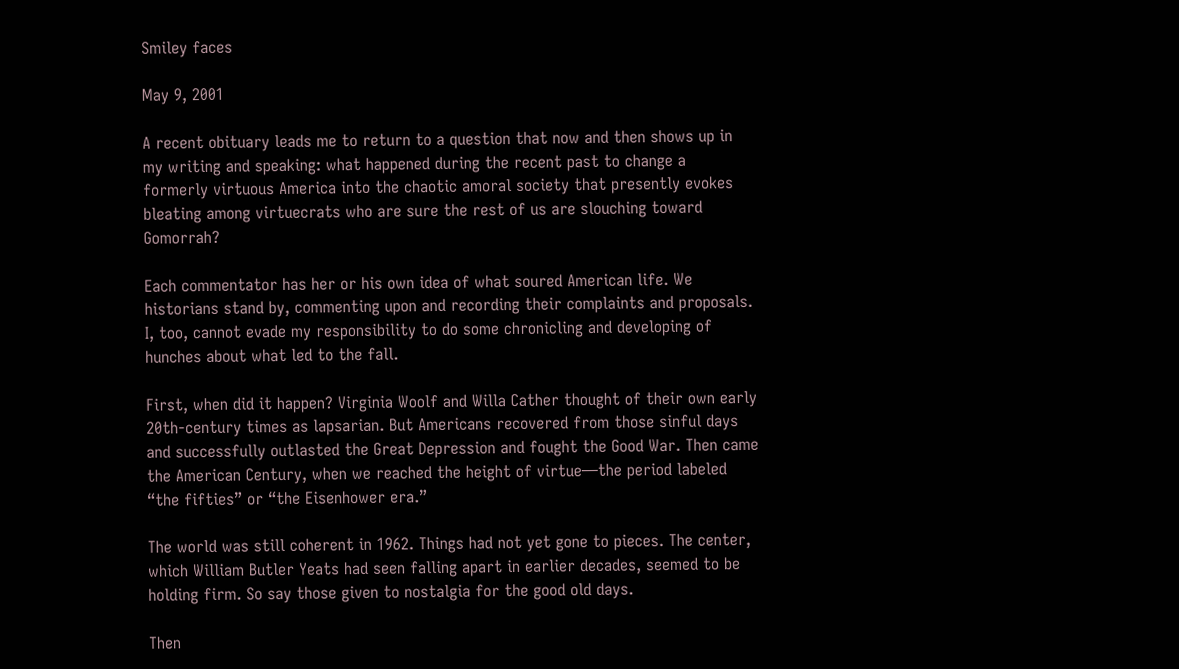Smiley faces

May 9, 2001

A recent obituary leads me to return to a question that now and then shows up in my writing and speaking: what happened during the recent past to change a formerly virtuous America into the chaotic amoral society that presently evokes bleating among virtuecrats who are sure the rest of us are slouching toward Gomorrah?

Each commentator has her or his own idea of what soured American life. We historians stand by, commenting upon and recording their complaints and proposals. I, too, cannot evade my responsibility to do some chronicling and developing of hunches about what led to the fall.

First, when did it happen? Virginia Woolf and Willa Cather thought of their own early 20th-century times as lapsarian. But Americans recovered from those sinful days and successfully outlasted the Great Depression and fought the Good War. Then came the American Century, when we reached the height of virtue—the period labeled “the fifties” or “the Eisenhower era.”

The world was still coherent in 1962. Things had not yet gone to pieces. The center, which William Butler Yeats had seen falling apart in earlier decades, seemed to be holding firm. So say those given to nostalgia for the good old days.

Then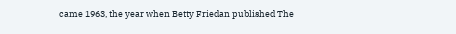came 1963, the year when Betty Friedan published The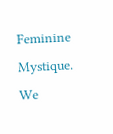Feminine Mystique. We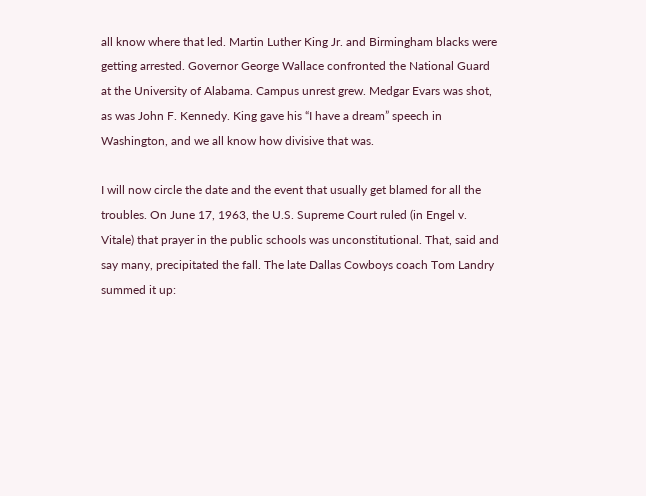all know where that led. Martin Luther King Jr. and Birmingham blacks were getting arrested. Governor George Wallace confronted the National Guard at the University of Alabama. Campus unrest grew. Medgar Evars was shot, as was John F. Kennedy. King gave his “I have a dream” speech in Washington, and we all know how divisive that was.

I will now circle the date and the event that usually get blamed for all the troubles. On June 17, 1963, the U.S. Supreme Court ruled (in Engel v. Vitale) that prayer in the public schools was unconstitutional. That, said and say many, precipitated the fall. The late Dallas Cowboys coach Tom Landry summed it up: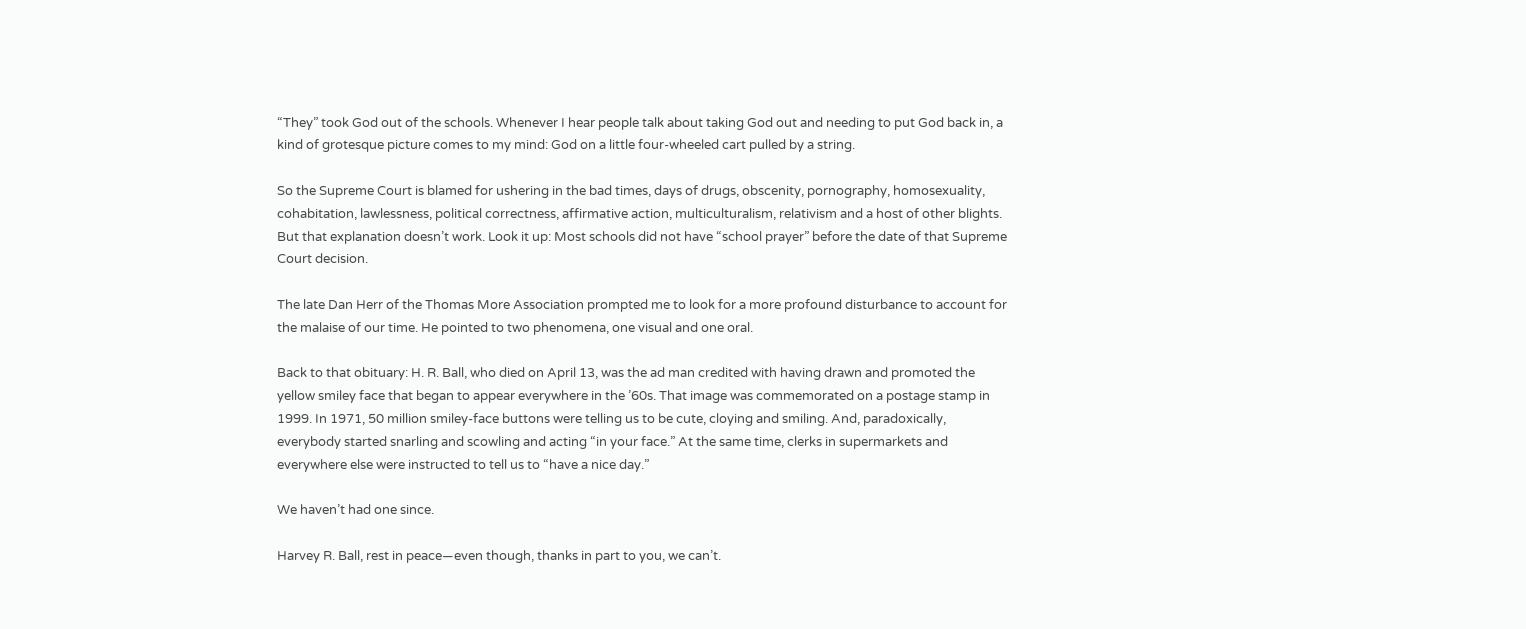“They” took God out of the schools. Whenever I hear people talk about taking God out and needing to put God back in, a kind of grotesque picture comes to my mind: God on a little four-wheeled cart pulled by a string.

So the Supreme Court is blamed for ushering in the bad times, days of drugs, obscenity, pornography, homosexuality, cohabitation, lawlessness, political correctness, affirmative action, multiculturalism, relativism and a host of other blights. But that explanation doesn’t work. Look it up: Most schools did not have “school prayer” before the date of that Supreme Court decision.

The late Dan Herr of the Thomas More Association prompted me to look for a more profound disturbance to account for the malaise of our time. He pointed to two phenomena, one visual and one oral.

Back to that obituary: H. R. Ball, who died on April 13, was the ad man credited with having drawn and promoted the yellow smiley face that began to appear everywhere in the ’60s. That image was commemorated on a postage stamp in 1999. In 1971, 50 million smiley-face buttons were telling us to be cute, cloying and smiling. And, paradoxically, everybody started snarling and scowling and acting “in your face.” At the same time, clerks in supermarkets and everywhere else were instructed to tell us to “have a nice day.”

We haven’t had one since.

Harvey R. Ball, rest in peace—even though, thanks in part to you, we can’t.